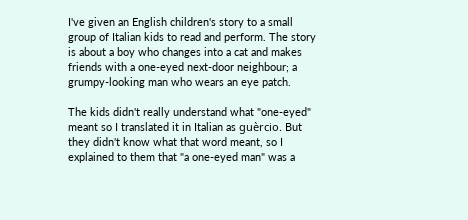I've given an English children's story to a small group of Italian kids to read and perform. The story is about a boy who changes into a cat and makes friends with a one-eyed next-door neighbour; a grumpy-looking man who wears an eye patch.

The kids didn't really understand what "one-eyed" meant so I translated it in Italian as guèrcio. But they didn't know what that word meant, so I explained to them that "a one-eyed man" was a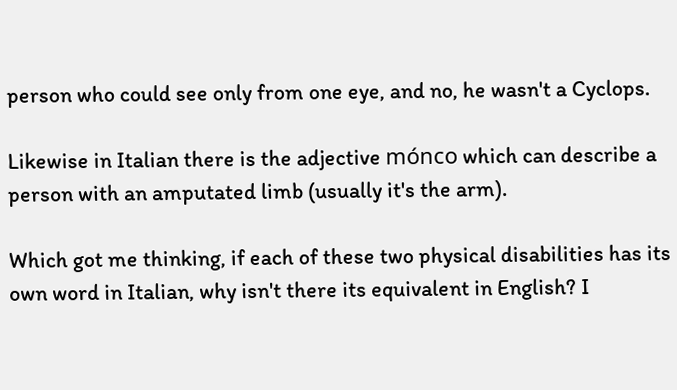person who could see only from one eye, and no, he wasn't a Cyclops.

Likewise in Italian there is the adjective mónco which can describe a person with an amputated limb (usually it's the arm).

Which got me thinking, if each of these two physical disabilities has its own word in Italian, why isn't there its equivalent in English? I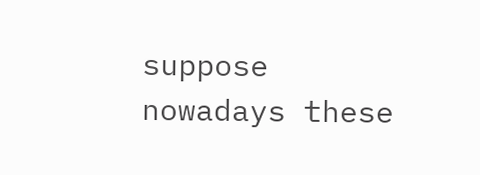suppose nowadays these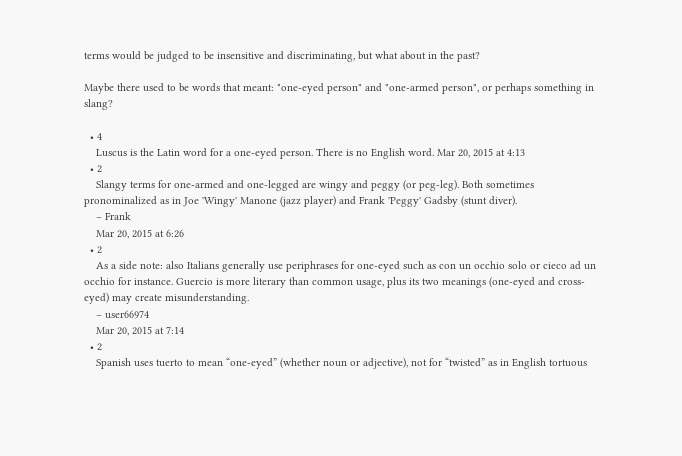terms would be judged to be insensitive and discriminating, but what about in the past?

Maybe there used to be words that meant: "one-eyed person" and "one-armed person", or perhaps something in slang?

  • 4
    Luscus is the Latin word for a one-eyed person. There is no English word. Mar 20, 2015 at 4:13
  • 2
    Slangy terms for one-armed and one-legged are wingy and peggy (or peg-leg). Both sometimes pronominalized as in Joe 'Wingy' Manone (jazz player) and Frank 'Peggy' Gadsby (stunt diver).
    – Frank
    Mar 20, 2015 at 6:26
  • 2
    As a side note: also Italians generally use periphrases for one-eyed such as con un occhio solo or cieco ad un occhio for instance. Guercio is more literary than common usage, plus its two meanings (one-eyed and cross-eyed) may create misunderstanding.
    – user66974
    Mar 20, 2015 at 7:14
  • 2
    Spanish uses tuerto to mean “one-eyed” (whether noun or adjective), not for “twisted” as in English tortuous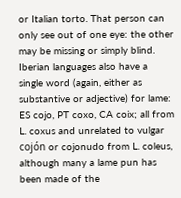or Italian torto. That person can only see out of one eye: the other may be missing or simply blind. Iberian languages also have a single word (again, either as substantive or adjective) for lame: ES cojo, PT coxo, CA coix; all from L. coxus and unrelated to vulgar cojón or cojonudo from L. coleus, although many a lame pun has been made of the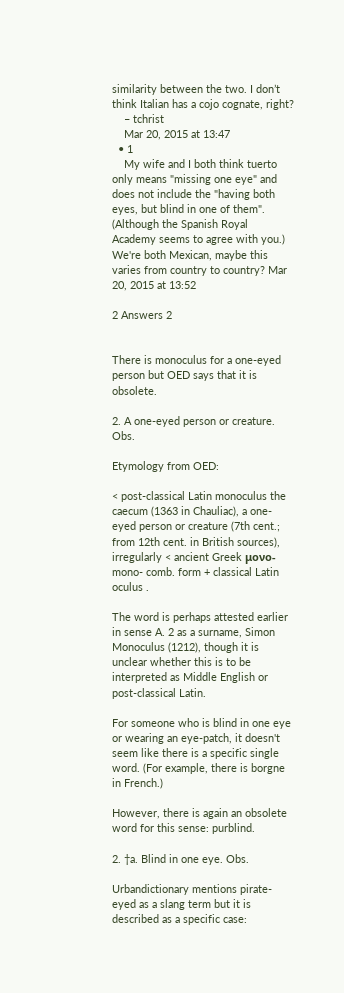similarity between the two. I don’t think Italian has a cojo cognate, right?
    – tchrist
    Mar 20, 2015 at 13:47
  • 1
    My wife and I both think tuerto only means "missing one eye" and does not include the "having both eyes, but blind in one of them". (Although the Spanish Royal Academy seems to agree with you.) We're both Mexican, maybe this varies from country to country? Mar 20, 2015 at 13:52

2 Answers 2


There is monoculus for a one-eyed person but OED says that it is obsolete.

2. A one-eyed person or creature. Obs.

Etymology from OED:

< post-classical Latin monoculus the caecum (1363 in Chauliac), a one-eyed person or creature (7th cent.; from 12th cent. in British sources), irregularly < ancient Greek μονο- mono- comb. form + classical Latin oculus .

The word is perhaps attested earlier in sense A. 2 as a surname, Simon Monoculus (1212), though it is unclear whether this is to be interpreted as Middle English or post-classical Latin.

For someone who is blind in one eye or wearing an eye-patch, it doesn't seem like there is a specific single word. (For example, there is borgne in French.)

However, there is again an obsolete word for this sense: purblind.

2. †a. Blind in one eye. Obs.

Urbandictionary mentions pirate-eyed as a slang term but it is described as a specific case: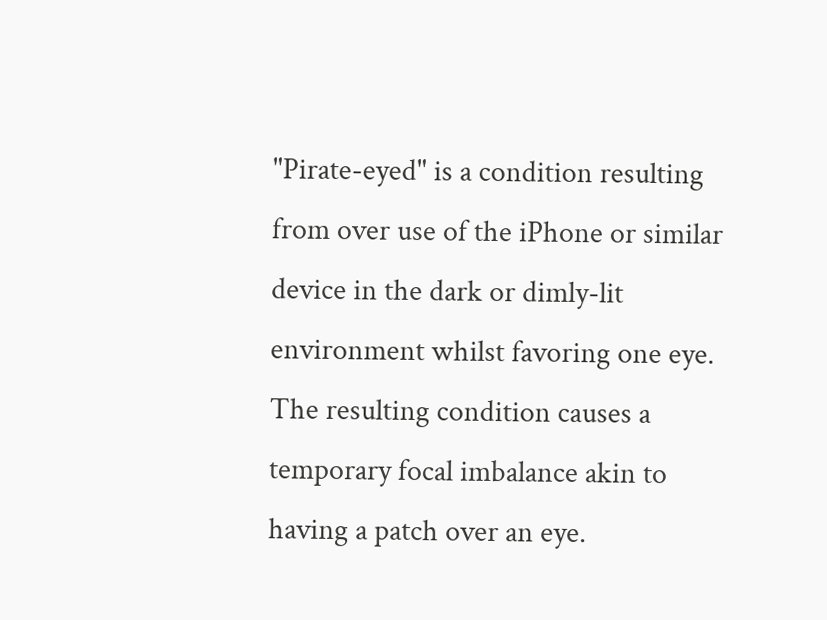"Pirate-eyed" is a condition resulting from over use of the iPhone or similar device in the dark or dimly-lit environment whilst favoring one eye. The resulting condition causes a temporary focal imbalance akin to having a patch over an eye.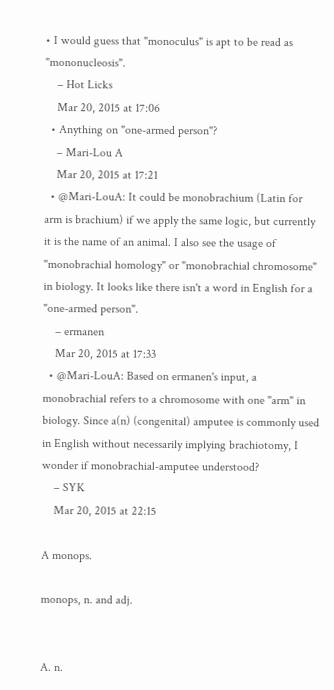• I would guess that "monoculus" is apt to be read as "mononucleosis".
    – Hot Licks
    Mar 20, 2015 at 17:06
  • Anything on "one-armed person"?
    – Mari-Lou A
    Mar 20, 2015 at 17:21
  • @Mari-LouA: It could be monobrachium (Latin for arm is brachium) if we apply the same logic, but currently it is the name of an animal. I also see the usage of "monobrachial homology" or "monobrachial chromosome" in biology. It looks like there isn't a word in English for a "one-armed person".
    – ermanen
    Mar 20, 2015 at 17:33
  • @Mari-LouA: Based on ermanen's input, a monobrachial refers to a chromosome with one "arm" in biology. Since a(n) (congenital) amputee is commonly used in English without necessarily implying brachiotomy, I wonder if monobrachial-amputee understood?
    – SYK
    Mar 20, 2015 at 22:15

A monops.

monops, n. and adj.


A. n.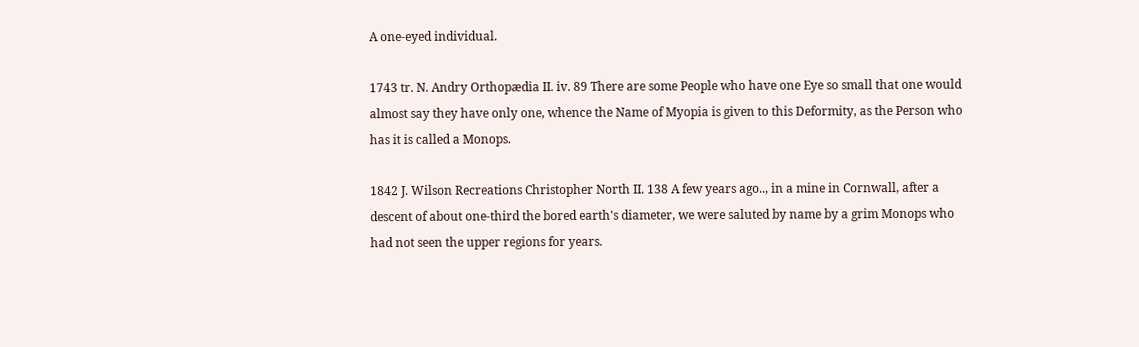A one-eyed individual.

1743 tr. N. Andry Orthopædia II. iv. 89 There are some People who have one Eye so small that one would almost say they have only one, whence the Name of Myopia is given to this Deformity, as the Person who has it is called a Monops.

1842 J. Wilson Recreations Christopher North II. 138 A few years ago.., in a mine in Cornwall, after a descent of about one-third the bored earth's diameter, we were saluted by name by a grim Monops who had not seen the upper regions for years.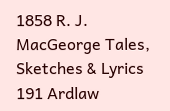1858 R. J. MacGeorge Tales, Sketches & Lyrics 191 Ardlaw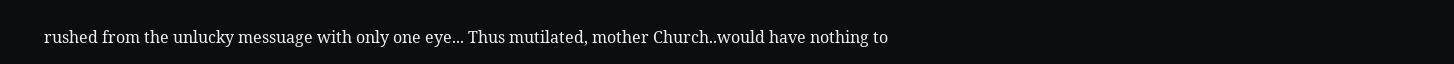rushed from the unlucky messuage with only one eye... Thus mutilated, mother Church..would have nothing to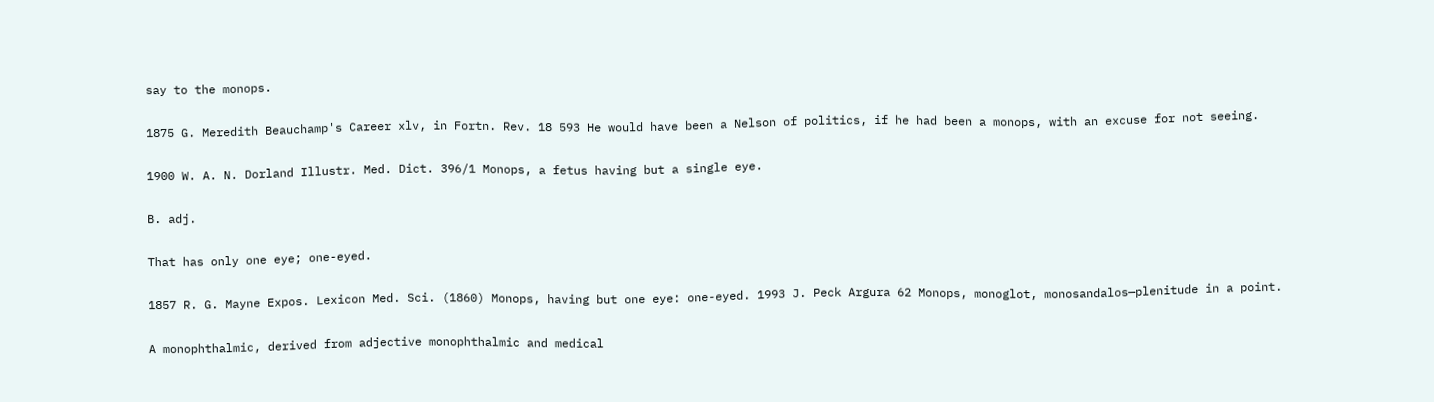say to the monops.

1875 G. Meredith Beauchamp's Career xlv, in Fortn. Rev. 18 593 He would have been a Nelson of politics, if he had been a monops, with an excuse for not seeing.

1900 W. A. N. Dorland Illustr. Med. Dict. 396/1 Monops, a fetus having but a single eye.

B. adj.

That has only one eye; one-eyed.

1857 R. G. Mayne Expos. Lexicon Med. Sci. (1860) Monops, having but one eye: one-eyed. 1993 J. Peck Argura 62 Monops, monoglot, monosandalos—plenitude in a point.

A monophthalmic, derived from adjective monophthalmic and medical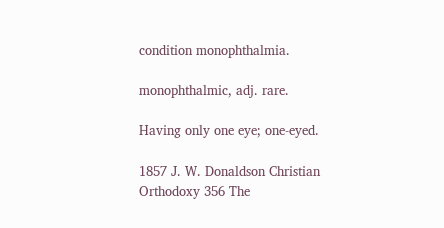condition monophthalmia.

monophthalmic, adj. rare.

Having only one eye; one-eyed.

1857 J. W. Donaldson Christian Orthodoxy 356 The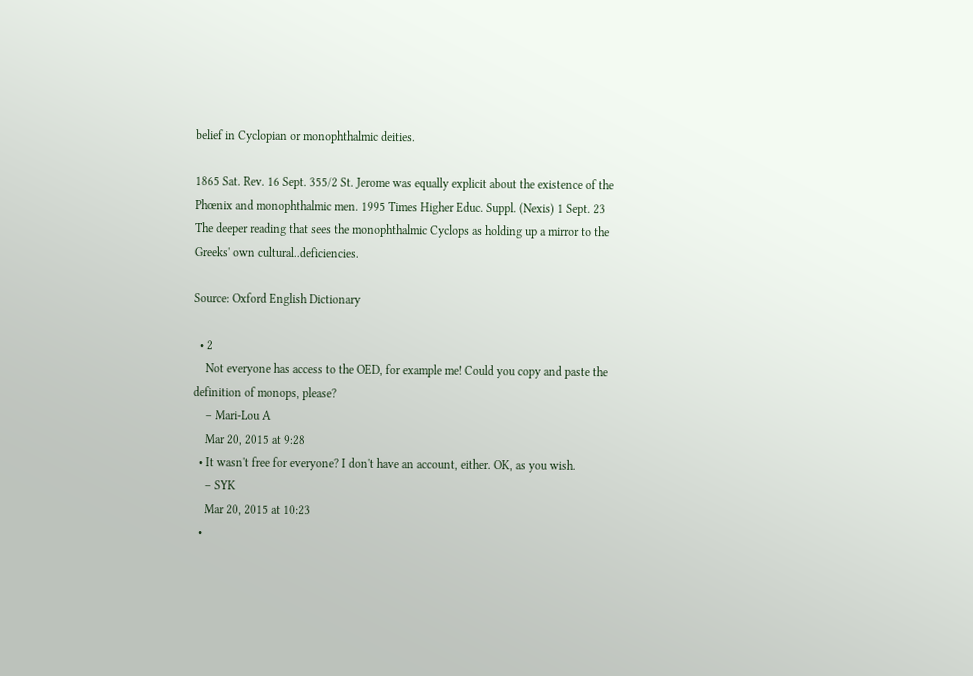belief in Cyclopian or monophthalmic deities.

1865 Sat. Rev. 16 Sept. 355/2 St. Jerome was equally explicit about the existence of the Phœnix and monophthalmic men. 1995 Times Higher Educ. Suppl. (Nexis) 1 Sept. 23 The deeper reading that sees the monophthalmic Cyclops as holding up a mirror to the Greeks' own cultural..deficiencies.

Source: Oxford English Dictionary

  • 2
    Not everyone has access to the OED, for example me! Could you copy and paste the definition of monops, please?
    – Mari-Lou A
    Mar 20, 2015 at 9:28
  • It wasn't free for everyone? I don't have an account, either. OK, as you wish.
    – SYK
    Mar 20, 2015 at 10:23
  •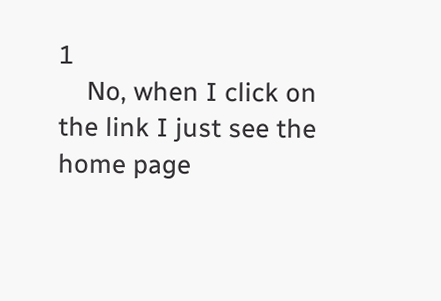1
    No, when I click on the link I just see the home page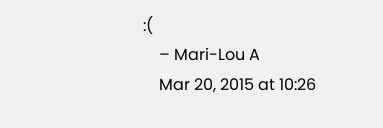:(
    – Mari-Lou A
    Mar 20, 2015 at 10:26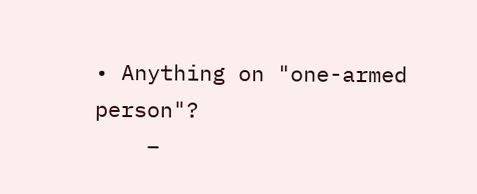• Anything on "one-armed person"?
    –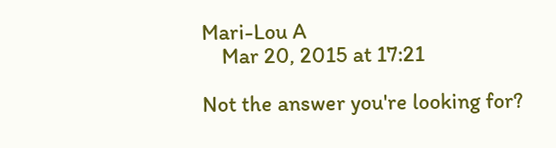Mari-Lou A
    Mar 20, 2015 at 17:21

Not the answer you're looking for?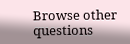Browse other questions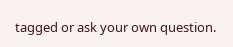tagged or ask your own question.